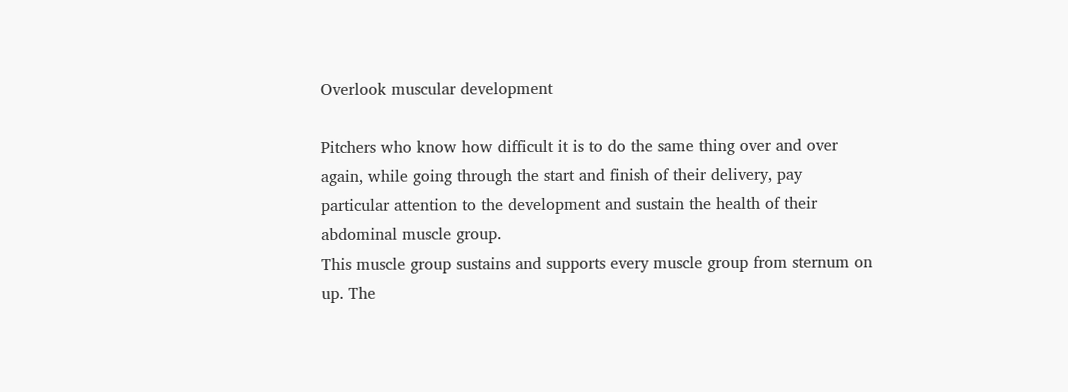Overlook muscular development

Pitchers who know how difficult it is to do the same thing over and over again, while going through the start and finish of their delivery, pay particular attention to the development and sustain the health of their abdominal muscle group.
This muscle group sustains and supports every muscle group from sternum on up. The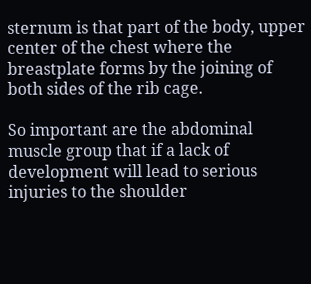sternum is that part of the body, upper center of the chest where the breastplate forms by the joining of both sides of the rib cage.

So important are the abdominal muscle group that if a lack of development will lead to serious injuries to the shoulder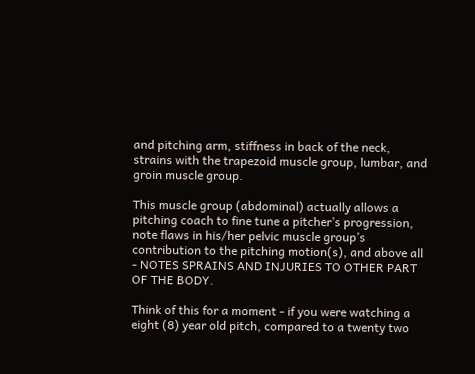and pitching arm, stiffness in back of the neck, strains with the trapezoid muscle group, lumbar, and groin muscle group.

This muscle group (abdominal) actually allows a pitching coach to fine tune a pitcher’s progression, note flaws in his/her pelvic muscle group’s contribution to the pitching motion(s), and above all - NOTES SPRAINS AND INJURIES TO OTHER PART OF THE BODY.

Think of this for a moment - if you were watching a eight (8) year old pitch, compared to a twenty two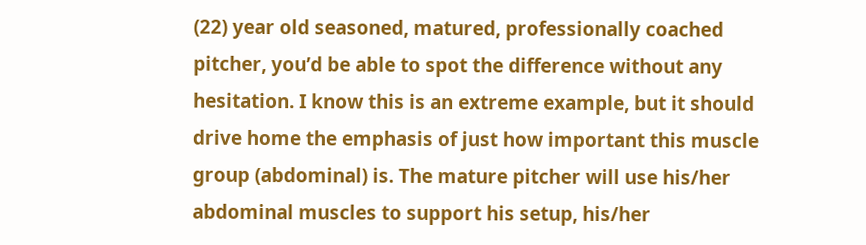(22) year old seasoned, matured, professionally coached pitcher, you’d be able to spot the difference without any hesitation. I know this is an extreme example, but it should drive home the emphasis of just how important this muscle group (abdominal) is. The mature pitcher will use his/her abdominal muscles to support his setup, his/her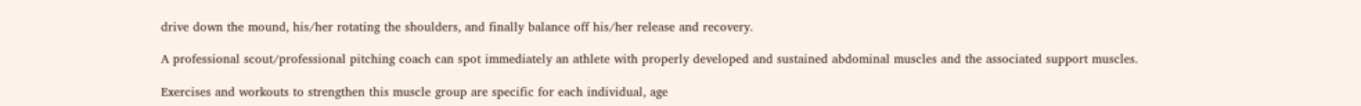drive down the mound, his/her rotating the shoulders, and finally balance off his/her release and recovery.

A professional scout/professional pitching coach can spot immediately an athlete with properly developed and sustained abdominal muscles and the associated support muscles.

Exercises and workouts to strengthen this muscle group are specific for each individual, age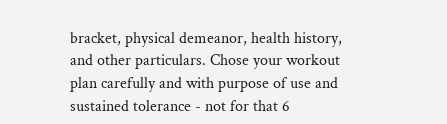bracket, physical demeanor, health history, and other particulars. Chose your workout plan carefully and with purpose of use and sustained tolerance - not for that 6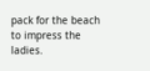pack for the beach to impress the ladies.